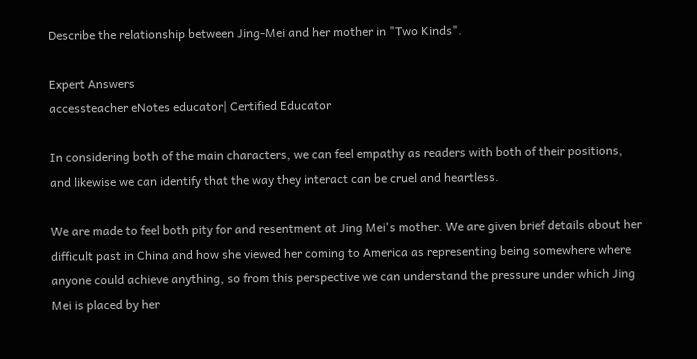Describe the relationship between Jing-Mei and her mother in "Two Kinds".

Expert Answers
accessteacher eNotes educator| Certified Educator

In considering both of the main characters, we can feel empathy as readers with both of their positions, and likewise we can identify that the way they interact can be cruel and heartless.

We are made to feel both pity for and resentment at Jing Mei's mother. We are given brief details about her difficult past in China and how she viewed her coming to America as representing being somewhere where anyone could achieve anything, so from this perspective we can understand the pressure under which Jing Mei is placed by her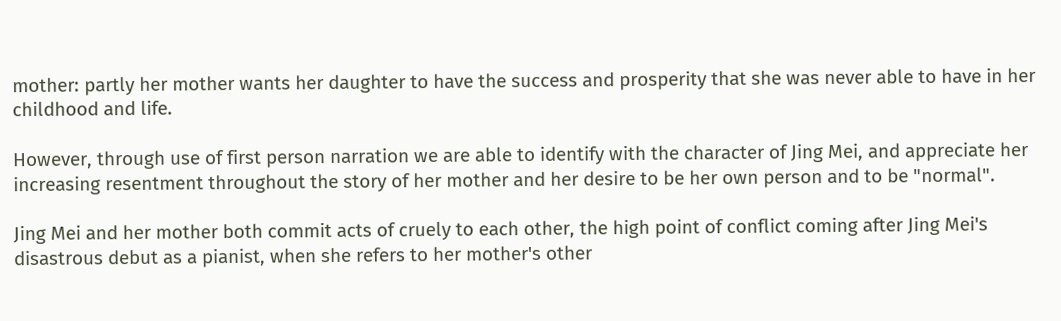mother: partly her mother wants her daughter to have the success and prosperity that she was never able to have in her childhood and life.

However, through use of first person narration we are able to identify with the character of Jing Mei, and appreciate her increasing resentment throughout the story of her mother and her desire to be her own person and to be "normal".

Jing Mei and her mother both commit acts of cruely to each other, the high point of conflict coming after Jing Mei's disastrous debut as a pianist, when she refers to her mother's other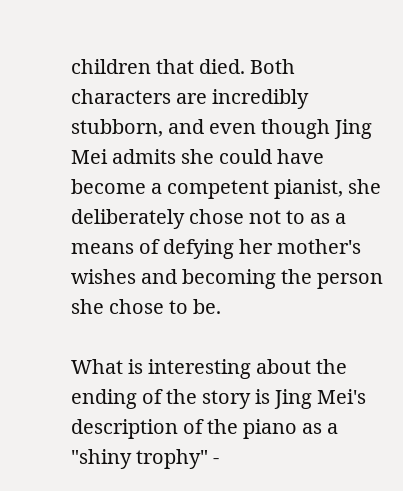children that died. Both characters are incredibly stubborn, and even though Jing Mei admits she could have become a competent pianist, she deliberately chose not to as a means of defying her mother's wishes and becoming the person she chose to be.

What is interesting about the ending of the story is Jing Mei's description of the piano as a "shiny trophy" -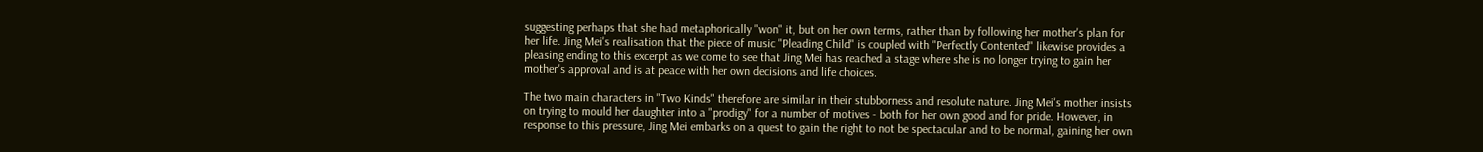suggesting perhaps that she had metaphorically "won" it, but on her own terms, rather than by following her mother's plan for her life. Jing Mei's realisation that the piece of music "Pleading Child" is coupled with "Perfectly Contented" likewise provides a pleasing ending to this excerpt as we come to see that Jing Mei has reached a stage where she is no longer trying to gain her mother's approval and is at peace with her own decisions and life choices.

The two main characters in "Two Kinds" therefore are similar in their stubborness and resolute nature. Jing Mei's mother insists on trying to mould her daughter into a "prodigy" for a number of motives - both for her own good and for pride. However, in response to this pressure, Jing Mei embarks on a quest to gain the right to not be spectacular and to be normal, gaining her own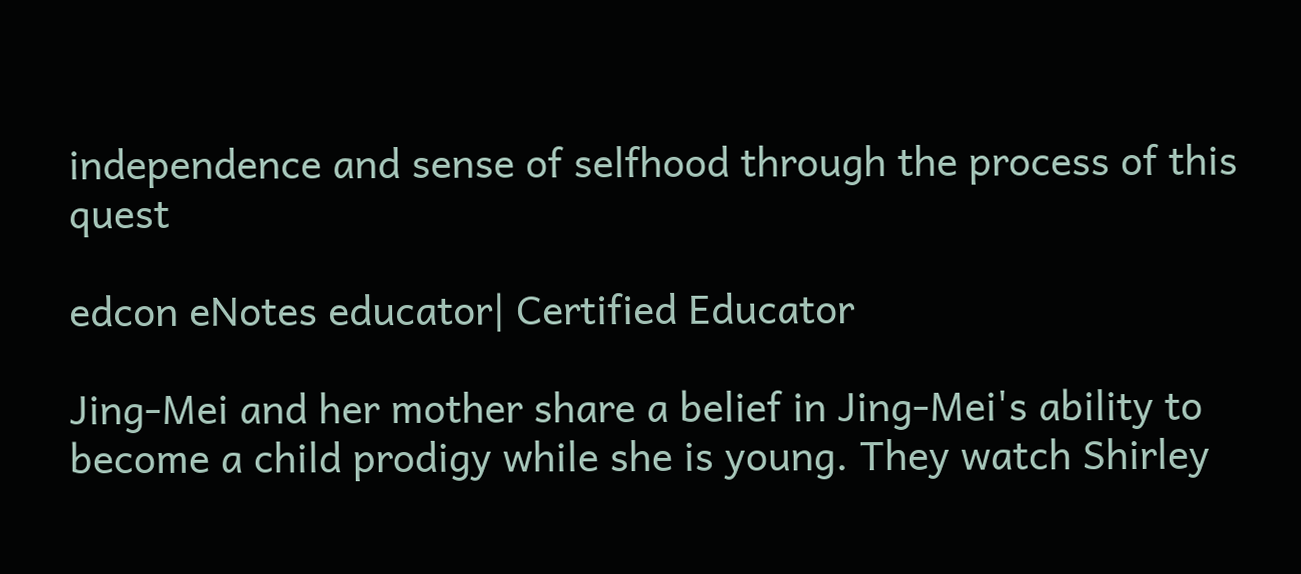independence and sense of selfhood through the process of this quest

edcon eNotes educator| Certified Educator

Jing-Mei and her mother share a belief in Jing-Mei's ability to become a child prodigy while she is young. They watch Shirley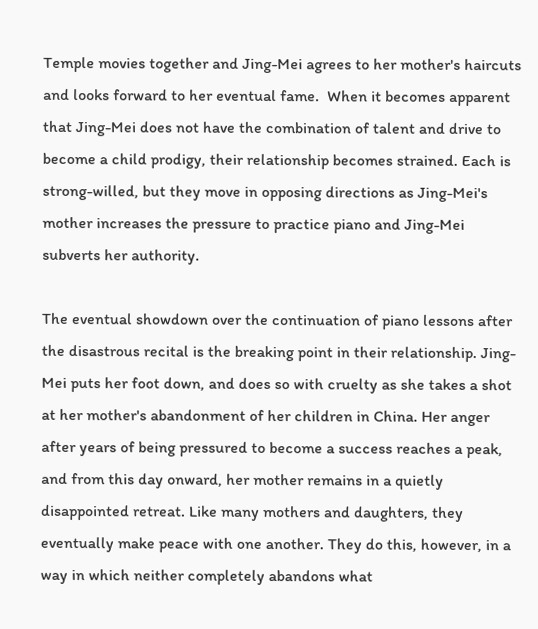Temple movies together and Jing-Mei agrees to her mother's haircuts and looks forward to her eventual fame.  When it becomes apparent that Jing-Mei does not have the combination of talent and drive to become a child prodigy, their relationship becomes strained. Each is strong-willed, but they move in opposing directions as Jing-Mei's mother increases the pressure to practice piano and Jing-Mei subverts her authority.

The eventual showdown over the continuation of piano lessons after the disastrous recital is the breaking point in their relationship. Jing-Mei puts her foot down, and does so with cruelty as she takes a shot at her mother's abandonment of her children in China. Her anger after years of being pressured to become a success reaches a peak, and from this day onward, her mother remains in a quietly disappointed retreat. Like many mothers and daughters, they eventually make peace with one another. They do this, however, in a way in which neither completely abandons what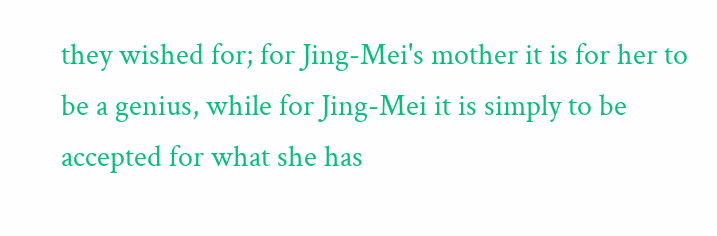they wished for; for Jing-Mei's mother it is for her to be a genius, while for Jing-Mei it is simply to be accepted for what she has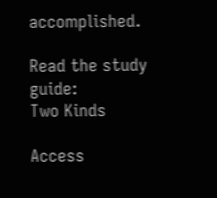accomplished.

Read the study guide:
Two Kinds

Access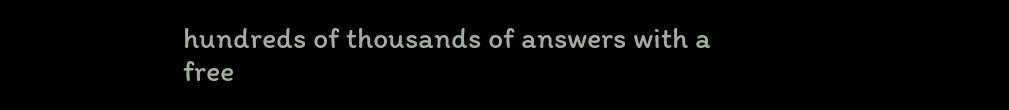hundreds of thousands of answers with a free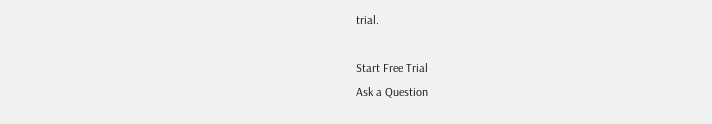trial.

Start Free Trial
Ask a Question